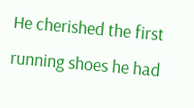He cherished the first running shoes he had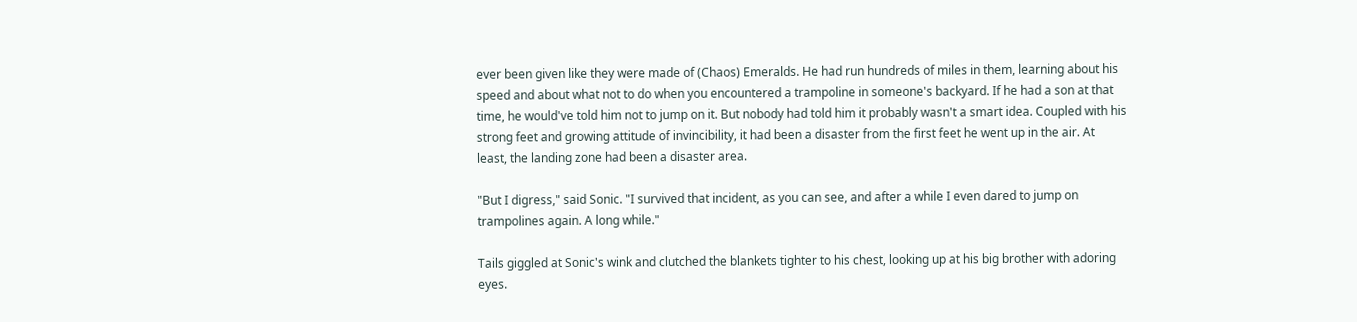ever been given like they were made of (Chaos) Emeralds. He had run hundreds of miles in them, learning about his speed and about what not to do when you encountered a trampoline in someone's backyard. If he had a son at that time, he would've told him not to jump on it. But nobody had told him it probably wasn't a smart idea. Coupled with his strong feet and growing attitude of invincibility, it had been a disaster from the first feet he went up in the air. At least, the landing zone had been a disaster area.

"But I digress," said Sonic. "I survived that incident, as you can see, and after a while I even dared to jump on trampolines again. A long while."

Tails giggled at Sonic's wink and clutched the blankets tighter to his chest, looking up at his big brother with adoring eyes.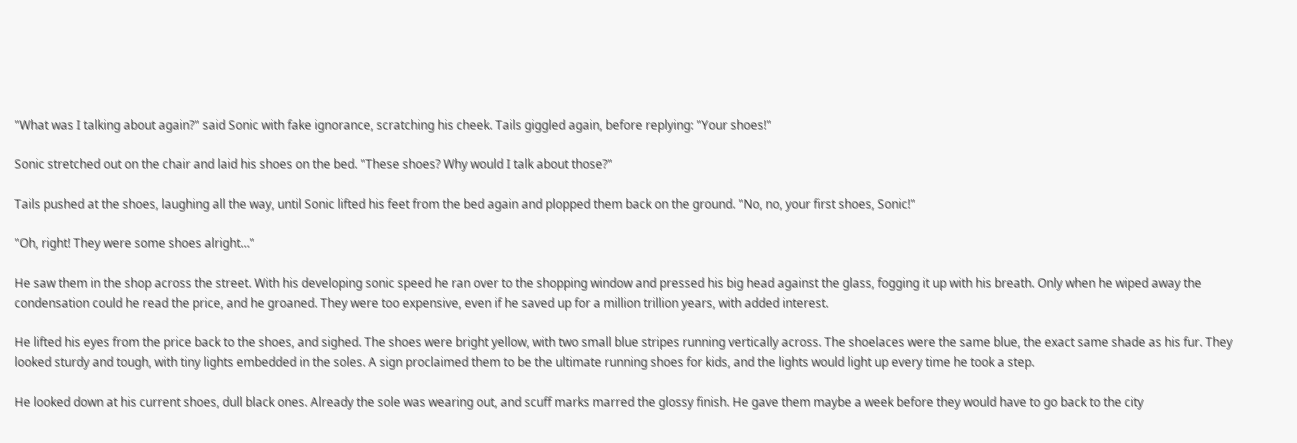"What was I talking about again?" said Sonic with fake ignorance, scratching his cheek. Tails giggled again, before replying: "Your shoes!"

Sonic stretched out on the chair and laid his shoes on the bed. "These shoes? Why would I talk about those?"

Tails pushed at the shoes, laughing all the way, until Sonic lifted his feet from the bed again and plopped them back on the ground. "No, no, your first shoes, Sonic!"

"Oh, right! They were some shoes alright…"

He saw them in the shop across the street. With his developing sonic speed he ran over to the shopping window and pressed his big head against the glass, fogging it up with his breath. Only when he wiped away the condensation could he read the price, and he groaned. They were too expensive, even if he saved up for a million trillion years, with added interest.

He lifted his eyes from the price back to the shoes, and sighed. The shoes were bright yellow, with two small blue stripes running vertically across. The shoelaces were the same blue, the exact same shade as his fur. They looked sturdy and tough, with tiny lights embedded in the soles. A sign proclaimed them to be the ultimate running shoes for kids, and the lights would light up every time he took a step.

He looked down at his current shoes, dull black ones. Already the sole was wearing out, and scuff marks marred the glossy finish. He gave them maybe a week before they would have to go back to the city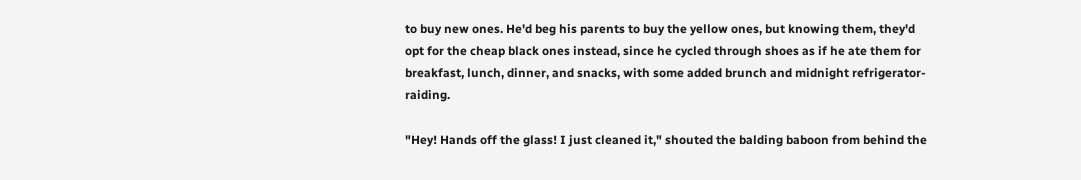to buy new ones. He'd beg his parents to buy the yellow ones, but knowing them, they'd opt for the cheap black ones instead, since he cycled through shoes as if he ate them for breakfast, lunch, dinner, and snacks, with some added brunch and midnight refrigerator-raiding.

"Hey! Hands off the glass! I just cleaned it," shouted the balding baboon from behind the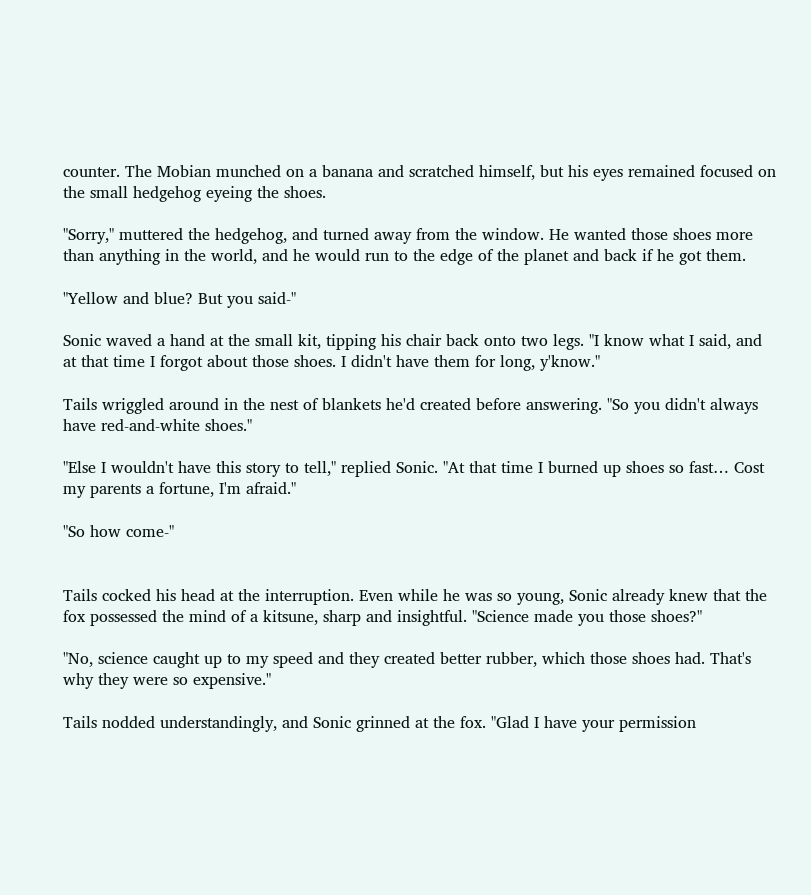counter. The Mobian munched on a banana and scratched himself, but his eyes remained focused on the small hedgehog eyeing the shoes.

"Sorry," muttered the hedgehog, and turned away from the window. He wanted those shoes more than anything in the world, and he would run to the edge of the planet and back if he got them.

"Yellow and blue? But you said-"

Sonic waved a hand at the small kit, tipping his chair back onto two legs. "I know what I said, and at that time I forgot about those shoes. I didn't have them for long, y'know."

Tails wriggled around in the nest of blankets he'd created before answering. "So you didn't always have red-and-white shoes."

"Else I wouldn't have this story to tell," replied Sonic. "At that time I burned up shoes so fast… Cost my parents a fortune, I'm afraid."

"So how come-"


Tails cocked his head at the interruption. Even while he was so young, Sonic already knew that the fox possessed the mind of a kitsune, sharp and insightful. "Science made you those shoes?"

"No, science caught up to my speed and they created better rubber, which those shoes had. That's why they were so expensive."

Tails nodded understandingly, and Sonic grinned at the fox. "Glad I have your permission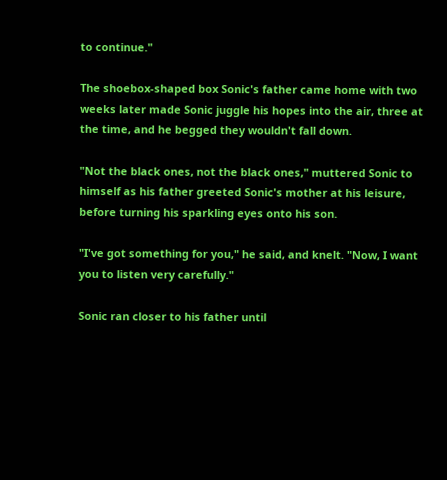to continue."

The shoebox-shaped box Sonic's father came home with two weeks later made Sonic juggle his hopes into the air, three at the time, and he begged they wouldn't fall down.

"Not the black ones, not the black ones," muttered Sonic to himself as his father greeted Sonic's mother at his leisure, before turning his sparkling eyes onto his son.

"I've got something for you," he said, and knelt. "Now, I want you to listen very carefully."

Sonic ran closer to his father until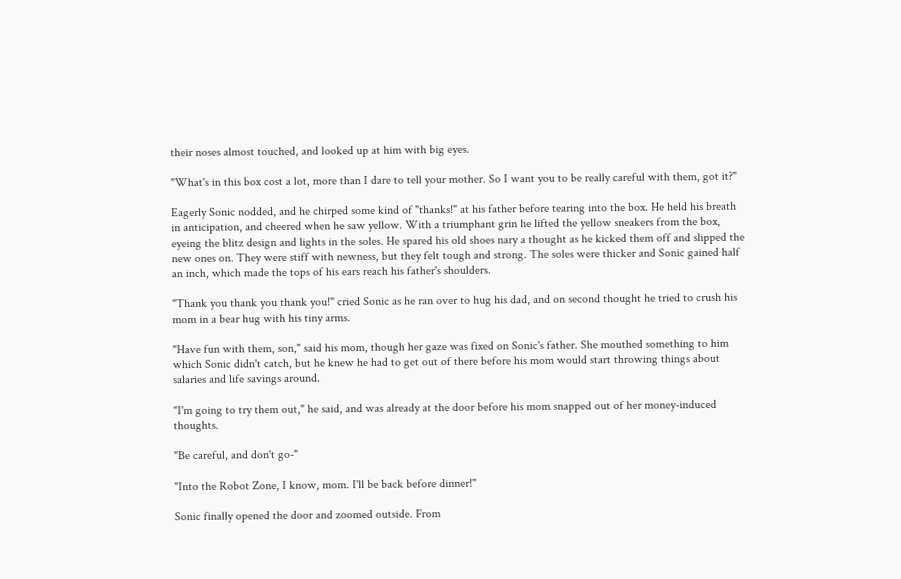their noses almost touched, and looked up at him with big eyes.

"What's in this box cost a lot, more than I dare to tell your mother. So I want you to be really careful with them, got it?"

Eagerly Sonic nodded, and he chirped some kind of "thanks!" at his father before tearing into the box. He held his breath in anticipation, and cheered when he saw yellow. With a triumphant grin he lifted the yellow sneakers from the box, eyeing the blitz design and lights in the soles. He spared his old shoes nary a thought as he kicked them off and slipped the new ones on. They were stiff with newness, but they felt tough and strong. The soles were thicker and Sonic gained half an inch, which made the tops of his ears reach his father's shoulders.

"Thank you thank you thank you!" cried Sonic as he ran over to hug his dad, and on second thought he tried to crush his mom in a bear hug with his tiny arms.

"Have fun with them, son," said his mom, though her gaze was fixed on Sonic's father. She mouthed something to him which Sonic didn't catch, but he knew he had to get out of there before his mom would start throwing things about salaries and life savings around.

"I'm going to try them out," he said, and was already at the door before his mom snapped out of her money-induced thoughts.

"Be careful, and don't go-"

"Into the Robot Zone, I know, mom. I'll be back before dinner!"

Sonic finally opened the door and zoomed outside. From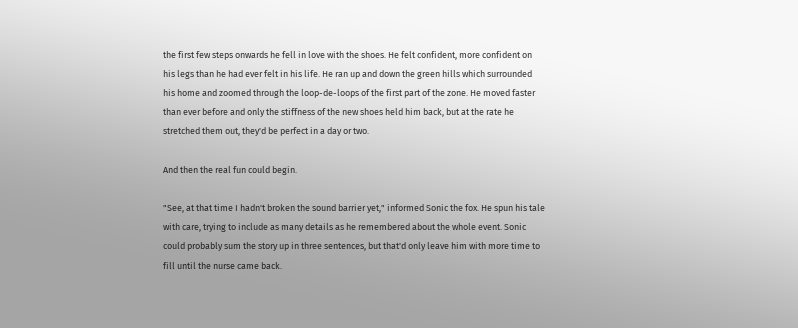the first few steps onwards he fell in love with the shoes. He felt confident, more confident on his legs than he had ever felt in his life. He ran up and down the green hills which surrounded his home and zoomed through the loop-de-loops of the first part of the zone. He moved faster than ever before and only the stiffness of the new shoes held him back, but at the rate he stretched them out, they'd be perfect in a day or two.

And then the real fun could begin.

"See, at that time I hadn't broken the sound barrier yet," informed Sonic the fox. He spun his tale with care, trying to include as many details as he remembered about the whole event. Sonic could probably sum the story up in three sentences, but that'd only leave him with more time to fill until the nurse came back.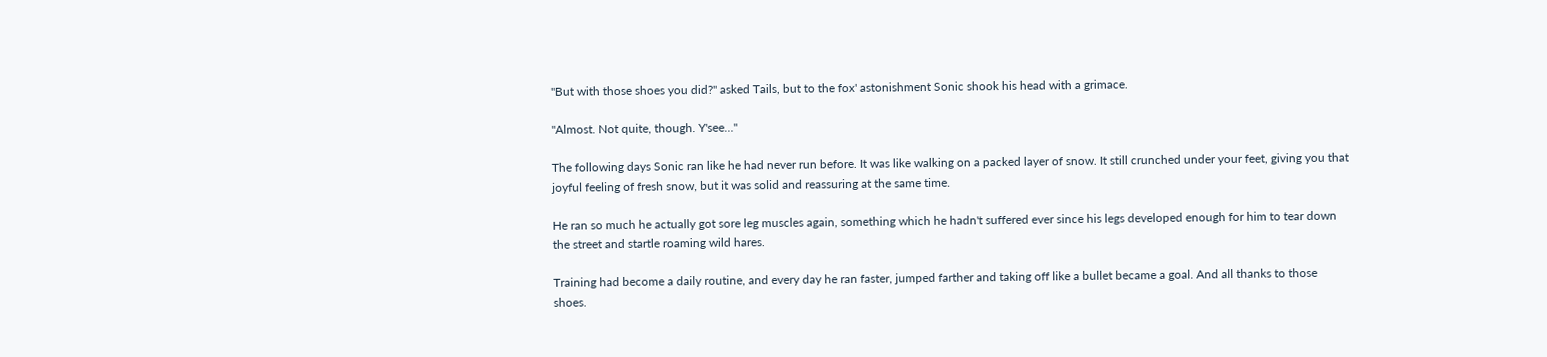"But with those shoes you did?" asked Tails, but to the fox' astonishment Sonic shook his head with a grimace.

"Almost. Not quite, though. Y'see…"

The following days Sonic ran like he had never run before. It was like walking on a packed layer of snow. It still crunched under your feet, giving you that joyful feeling of fresh snow, but it was solid and reassuring at the same time.

He ran so much he actually got sore leg muscles again, something which he hadn't suffered ever since his legs developed enough for him to tear down the street and startle roaming wild hares.

Training had become a daily routine, and every day he ran faster, jumped farther and taking off like a bullet became a goal. And all thanks to those shoes.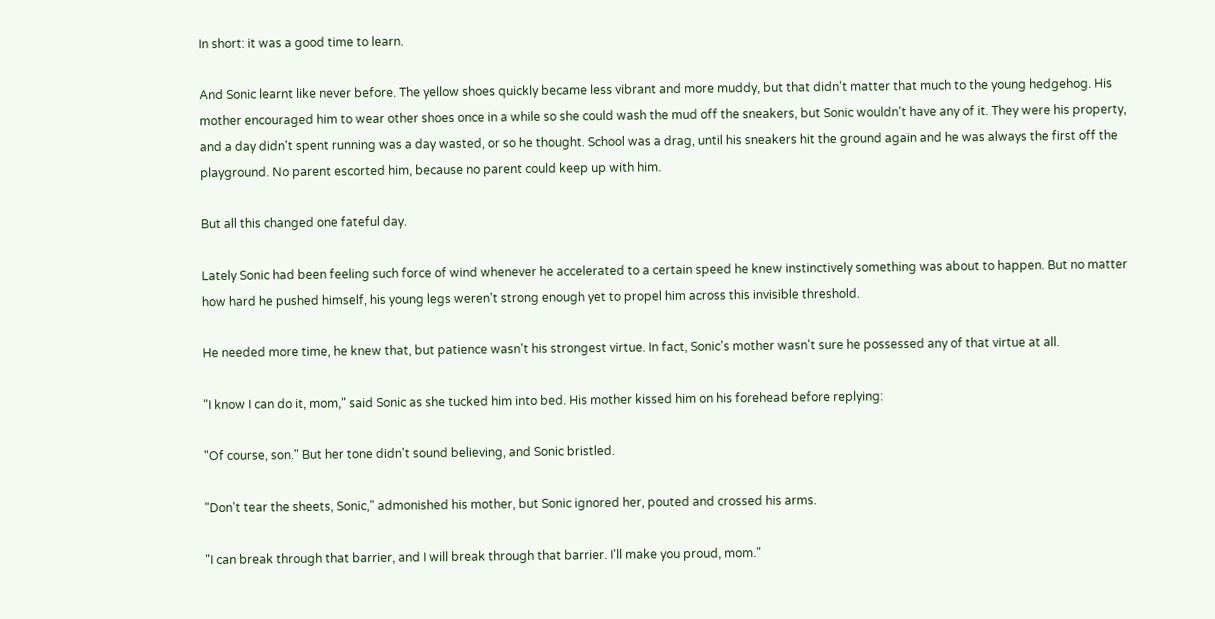In short: it was a good time to learn.

And Sonic learnt like never before. The yellow shoes quickly became less vibrant and more muddy, but that didn't matter that much to the young hedgehog. His mother encouraged him to wear other shoes once in a while so she could wash the mud off the sneakers, but Sonic wouldn't have any of it. They were his property, and a day didn't spent running was a day wasted, or so he thought. School was a drag, until his sneakers hit the ground again and he was always the first off the playground. No parent escorted him, because no parent could keep up with him.

But all this changed one fateful day.

Lately Sonic had been feeling such force of wind whenever he accelerated to a certain speed he knew instinctively something was about to happen. But no matter how hard he pushed himself, his young legs weren't strong enough yet to propel him across this invisible threshold.

He needed more time, he knew that, but patience wasn't his strongest virtue. In fact, Sonic's mother wasn't sure he possessed any of that virtue at all.

"I know I can do it, mom," said Sonic as she tucked him into bed. His mother kissed him on his forehead before replying:

"Of course, son." But her tone didn't sound believing, and Sonic bristled.

"Don't tear the sheets, Sonic," admonished his mother, but Sonic ignored her, pouted and crossed his arms.

"I can break through that barrier, and I will break through that barrier. I'll make you proud, mom."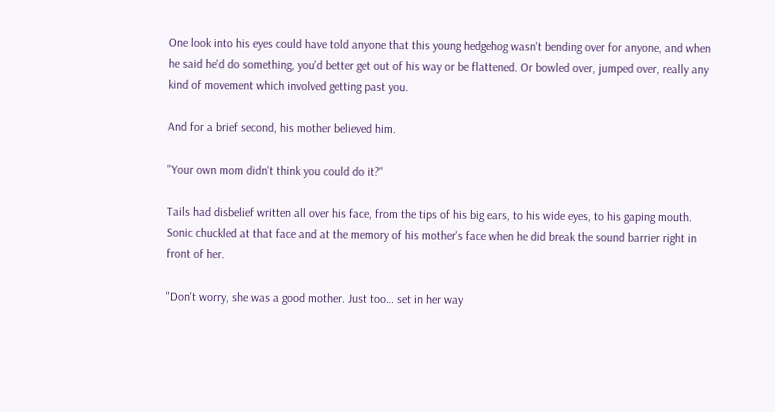One look into his eyes could have told anyone that this young hedgehog wasn't bending over for anyone, and when he said he'd do something, you'd better get out of his way or be flattened. Or bowled over, jumped over, really any kind of movement which involved getting past you.

And for a brief second, his mother believed him.

"Your own mom didn't think you could do it?"

Tails had disbelief written all over his face, from the tips of his big ears, to his wide eyes, to his gaping mouth. Sonic chuckled at that face and at the memory of his mother's face when he did break the sound barrier right in front of her.

"Don't worry, she was a good mother. Just too… set in her way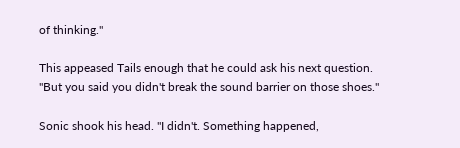of thinking."

This appeased Tails enough that he could ask his next question. "But you said you didn't break the sound barrier on those shoes."

Sonic shook his head. "I didn't. Something happened,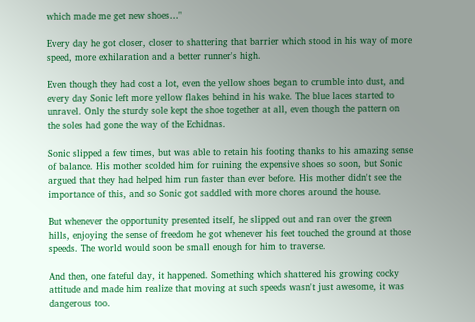which made me get new shoes…"

Every day he got closer, closer to shattering that barrier which stood in his way of more speed, more exhilaration and a better runner's high.

Even though they had cost a lot, even the yellow shoes began to crumble into dust, and every day Sonic left more yellow flakes behind in his wake. The blue laces started to unravel. Only the sturdy sole kept the shoe together at all, even though the pattern on the soles had gone the way of the Echidnas.

Sonic slipped a few times, but was able to retain his footing thanks to his amazing sense of balance. His mother scolded him for ruining the expensive shoes so soon, but Sonic argued that they had helped him run faster than ever before. His mother didn't see the importance of this, and so Sonic got saddled with more chores around the house.

But whenever the opportunity presented itself, he slipped out and ran over the green hills, enjoying the sense of freedom he got whenever his feet touched the ground at those speeds. The world would soon be small enough for him to traverse.

And then, one fateful day, it happened. Something which shattered his growing cocky attitude and made him realize that moving at such speeds wasn't just awesome, it was dangerous too.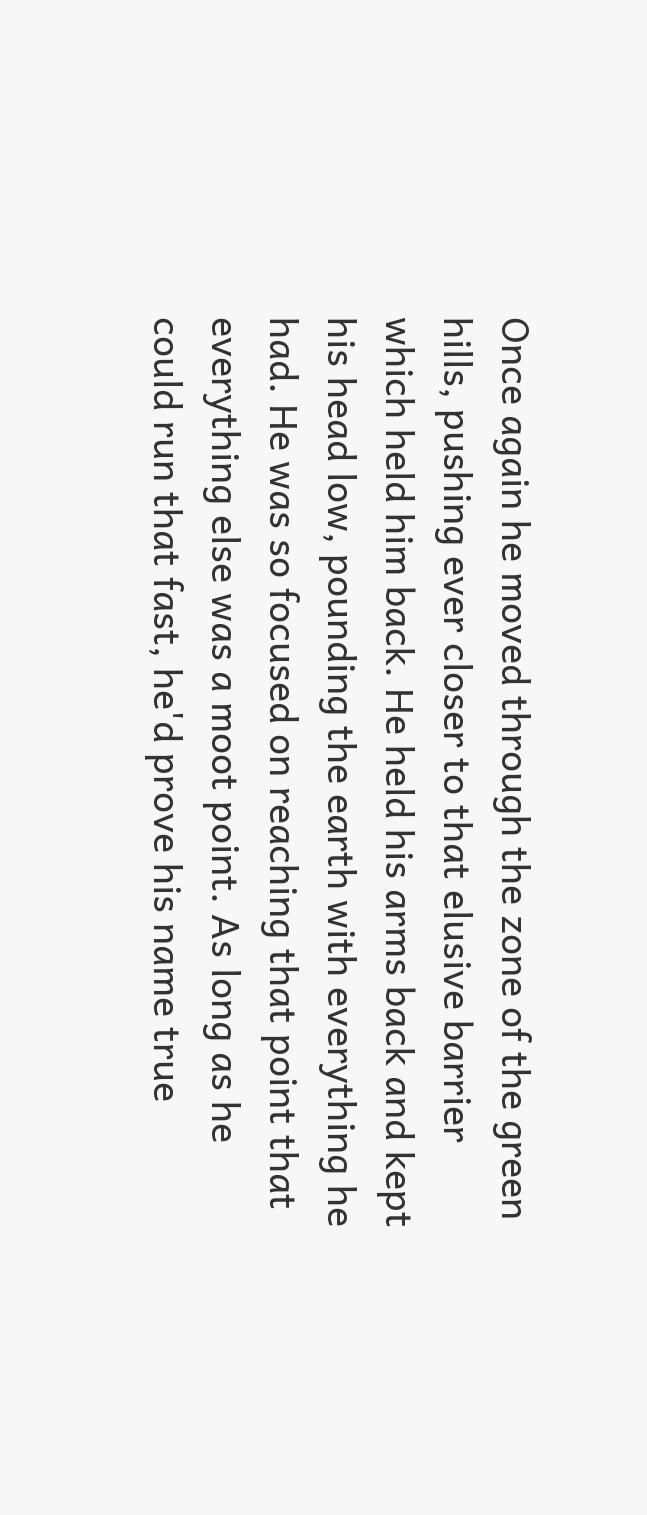Once again he moved through the zone of the green hills, pushing ever closer to that elusive barrier which held him back. He held his arms back and kept his head low, pounding the earth with everything he had. He was so focused on reaching that point that everything else was a moot point. As long as he could run that fast, he'd prove his name true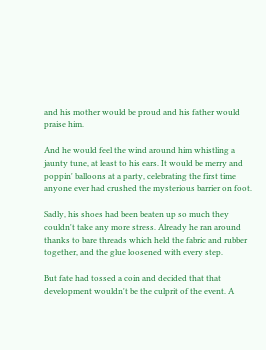and his mother would be proud and his father would praise him.

And he would feel the wind around him whistling a jaunty tune, at least to his ears. It would be merry and poppin' balloons at a party, celebrating the first time anyone ever had crushed the mysterious barrier on foot.

Sadly, his shoes had been beaten up so much they couldn't take any more stress. Already he ran around thanks to bare threads which held the fabric and rubber together, and the glue loosened with every step.

But fate had tossed a coin and decided that that development wouldn't be the culprit of the event. A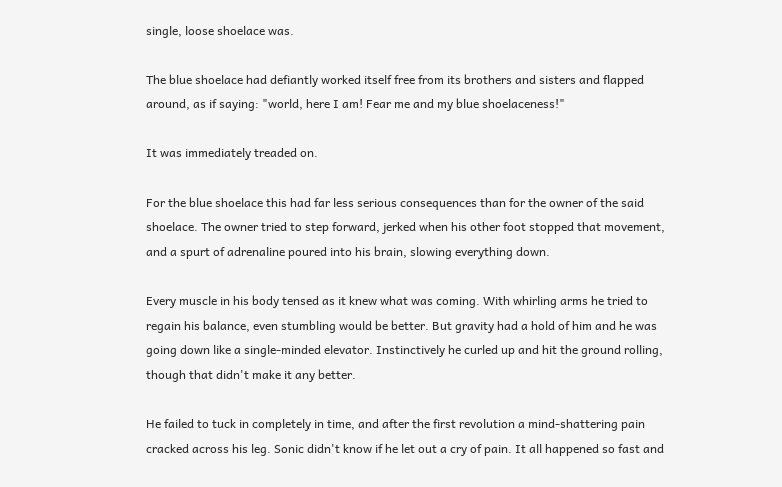single, loose shoelace was.

The blue shoelace had defiantly worked itself free from its brothers and sisters and flapped around, as if saying: "world, here I am! Fear me and my blue shoelaceness!"

It was immediately treaded on.

For the blue shoelace this had far less serious consequences than for the owner of the said shoelace. The owner tried to step forward, jerked when his other foot stopped that movement, and a spurt of adrenaline poured into his brain, slowing everything down.

Every muscle in his body tensed as it knew what was coming. With whirling arms he tried to regain his balance, even stumbling would be better. But gravity had a hold of him and he was going down like a single-minded elevator. Instinctively he curled up and hit the ground rolling, though that didn't make it any better.

He failed to tuck in completely in time, and after the first revolution a mind-shattering pain cracked across his leg. Sonic didn't know if he let out a cry of pain. It all happened so fast and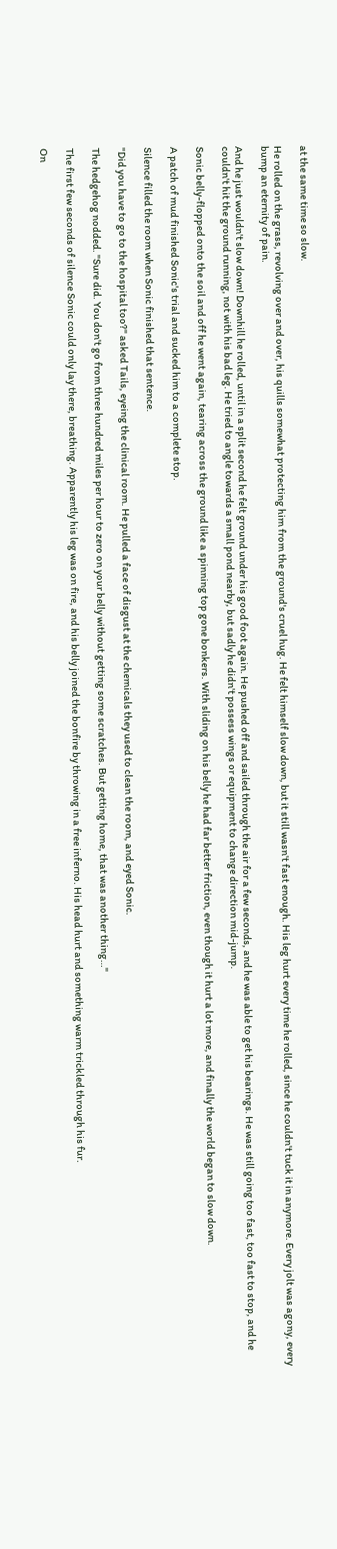at the same time so slow.

He rolled on the grass, revolving over and over, his quills somewhat protecting him from the ground's cruel hug. He felt himself slow down, but it still wasn't fast enough. His leg hurt every time he rolled, since he couldn't tuck it in anymore. Every jolt was agony, every bump an eternity of pain.

And he just wouldn't slow down! Downhill he rolled, until in a split second he felt ground under his good foot again. He pushed off and sailed through the air for a few seconds, and he was able to get his bearings. He was still going too fast, too fast to stop, and he couldn't hit the ground running, not with his bad leg. He tried to angle towards a small pond nearby, but sadly he didn't possess wings or equipment to change direction mid-jump.

Sonic belly-flopped onto the soil and off he went again, tearing across the ground like a spinning top gone bonkers. With sliding on his belly he had far better friction, even though it hurt a lot more, and finally the world began to slow down.

A patch of mud finished Sonic's trial and sucked him to a complete stop.

Silence filled the room when Sonic finished that sentence.

"Did you have to go to the hospital too?" asked Tails, eyeing the clinical room. He pulled a face of disgust at the chemicals they used to clean the room, and eyed Sonic.

The hedgehog nodded. "Sure did. You don't go from three hundred miles per hour to zero on your belly without getting some scratches. But getting home, that was another thing…"

The first few seconds of silence Sonic could only lay there, breathing. Apparently his leg was on fire, and his belly joined the bonfire by throwing in a free inferno. His head hurt and something warm trickled through his fur.

On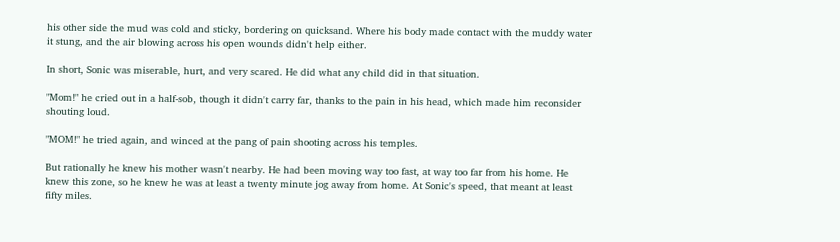his other side the mud was cold and sticky, bordering on quicksand. Where his body made contact with the muddy water it stung, and the air blowing across his open wounds didn't help either.

In short, Sonic was miserable, hurt, and very scared. He did what any child did in that situation.

"Mom!" he cried out in a half-sob, though it didn't carry far, thanks to the pain in his head, which made him reconsider shouting loud.

"MOM!" he tried again, and winced at the pang of pain shooting across his temples.

But rationally he knew his mother wasn't nearby. He had been moving way too fast, at way too far from his home. He knew this zone, so he knew he was at least a twenty minute jog away from home. At Sonic's speed, that meant at least fifty miles.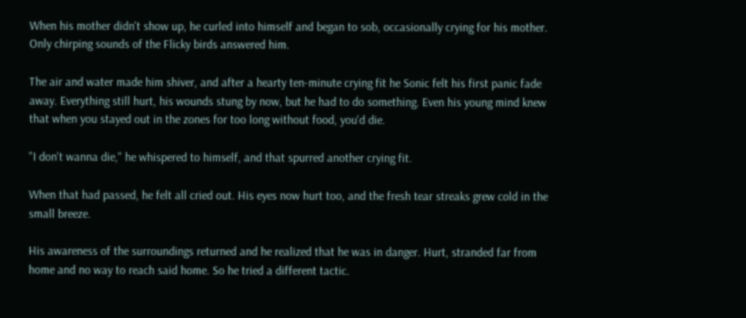When his mother didn't show up, he curled into himself and began to sob, occasionally crying for his mother. Only chirping sounds of the Flicky birds answered him.

The air and water made him shiver, and after a hearty ten-minute crying fit he Sonic felt his first panic fade away. Everything still hurt, his wounds stung by now, but he had to do something. Even his young mind knew that when you stayed out in the zones for too long without food, you'd die.

"I don't wanna die," he whispered to himself, and that spurred another crying fit.

When that had passed, he felt all cried out. His eyes now hurt too, and the fresh tear streaks grew cold in the small breeze.

His awareness of the surroundings returned and he realized that he was in danger. Hurt, stranded far from home and no way to reach said home. So he tried a different tactic.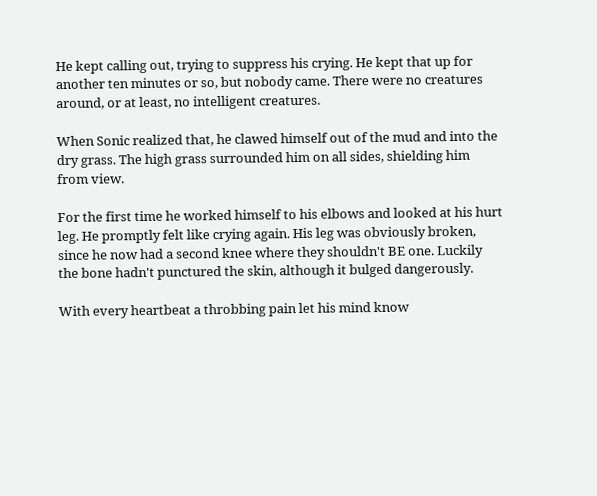He kept calling out, trying to suppress his crying. He kept that up for another ten minutes or so, but nobody came. There were no creatures around, or at least, no intelligent creatures.

When Sonic realized that, he clawed himself out of the mud and into the dry grass. The high grass surrounded him on all sides, shielding him from view.

For the first time he worked himself to his elbows and looked at his hurt leg. He promptly felt like crying again. His leg was obviously broken, since he now had a second knee where they shouldn't BE one. Luckily the bone hadn't punctured the skin, although it bulged dangerously.

With every heartbeat a throbbing pain let his mind know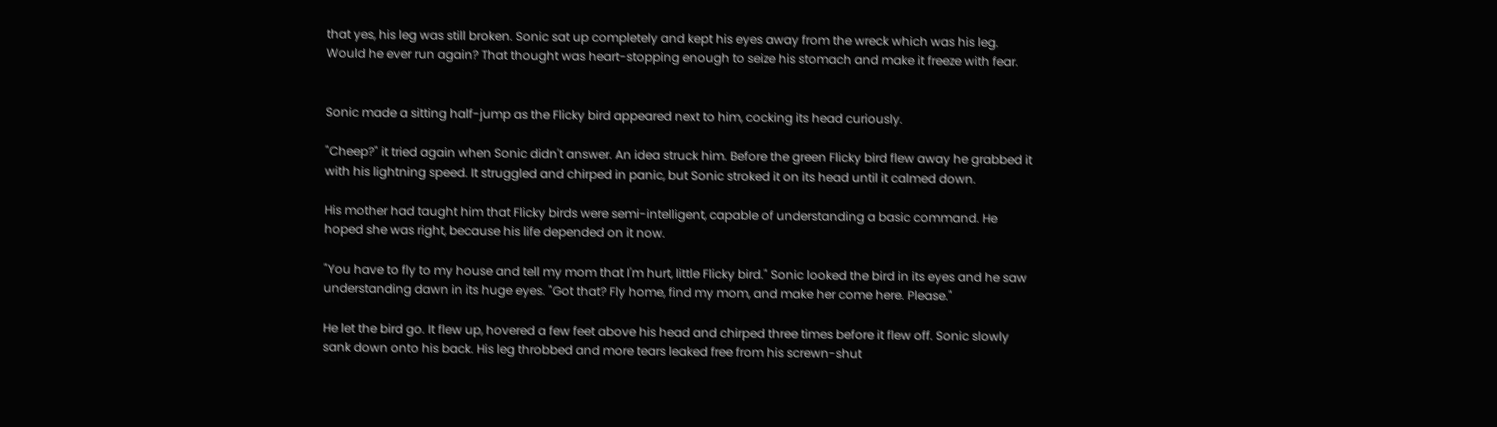that yes, his leg was still broken. Sonic sat up completely and kept his eyes away from the wreck which was his leg. Would he ever run again? That thought was heart-stopping enough to seize his stomach and make it freeze with fear.


Sonic made a sitting half-jump as the Flicky bird appeared next to him, cocking its head curiously.

"Cheep?" it tried again when Sonic didn't answer. An idea struck him. Before the green Flicky bird flew away he grabbed it with his lightning speed. It struggled and chirped in panic, but Sonic stroked it on its head until it calmed down.

His mother had taught him that Flicky birds were semi-intelligent, capable of understanding a basic command. He hoped she was right, because his life depended on it now.

"You have to fly to my house and tell my mom that I'm hurt, little Flicky bird." Sonic looked the bird in its eyes and he saw understanding dawn in its huge eyes. "Got that? Fly home, find my mom, and make her come here. Please."

He let the bird go. It flew up, hovered a few feet above his head and chirped three times before it flew off. Sonic slowly sank down onto his back. His leg throbbed and more tears leaked free from his screwn-shut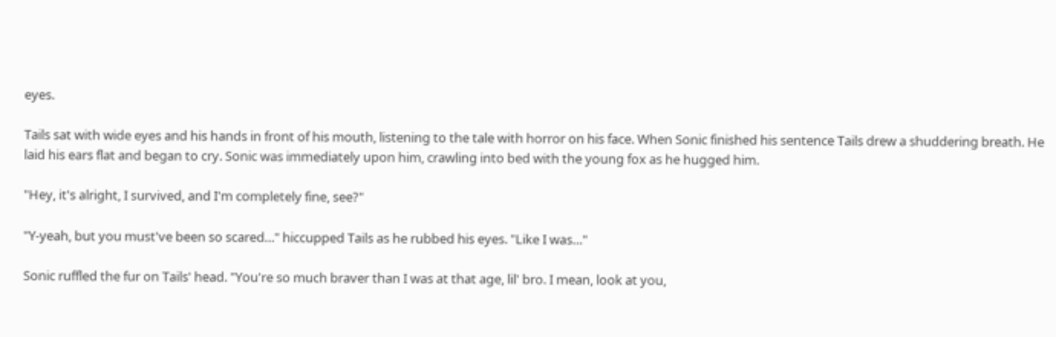eyes.

Tails sat with wide eyes and his hands in front of his mouth, listening to the tale with horror on his face. When Sonic finished his sentence Tails drew a shuddering breath. He laid his ears flat and began to cry. Sonic was immediately upon him, crawling into bed with the young fox as he hugged him.

"Hey, it's alright, I survived, and I'm completely fine, see?"

"Y-yeah, but you must've been so scared…" hiccupped Tails as he rubbed his eyes. "Like I was…"

Sonic ruffled the fur on Tails' head. "You're so much braver than I was at that age, lil' bro. I mean, look at you,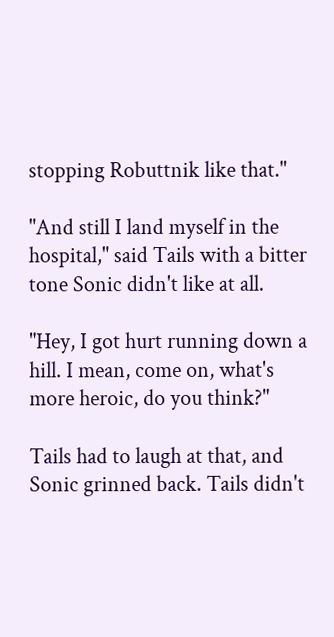stopping Robuttnik like that."

"And still I land myself in the hospital," said Tails with a bitter tone Sonic didn't like at all.

"Hey, I got hurt running down a hill. I mean, come on, what's more heroic, do you think?"

Tails had to laugh at that, and Sonic grinned back. Tails didn't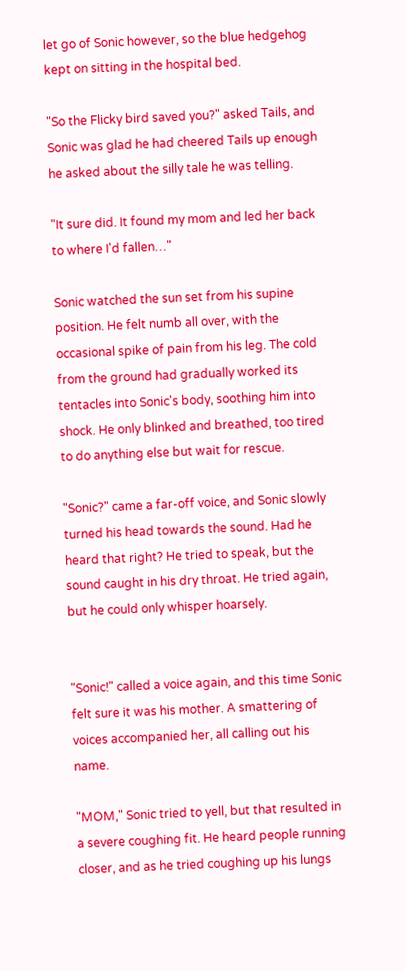let go of Sonic however, so the blue hedgehog kept on sitting in the hospital bed.

"So the Flicky bird saved you?" asked Tails, and Sonic was glad he had cheered Tails up enough he asked about the silly tale he was telling.

"It sure did. It found my mom and led her back to where I'd fallen…"

Sonic watched the sun set from his supine position. He felt numb all over, with the occasional spike of pain from his leg. The cold from the ground had gradually worked its tentacles into Sonic's body, soothing him into shock. He only blinked and breathed, too tired to do anything else but wait for rescue.

"Sonic?" came a far-off voice, and Sonic slowly turned his head towards the sound. Had he heard that right? He tried to speak, but the sound caught in his dry throat. He tried again, but he could only whisper hoarsely.


"Sonic!" called a voice again, and this time Sonic felt sure it was his mother. A smattering of voices accompanied her, all calling out his name.

"MOM," Sonic tried to yell, but that resulted in a severe coughing fit. He heard people running closer, and as he tried coughing up his lungs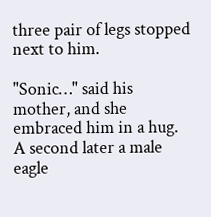three pair of legs stopped next to him.

"Sonic…" said his mother, and she embraced him in a hug. A second later a male eagle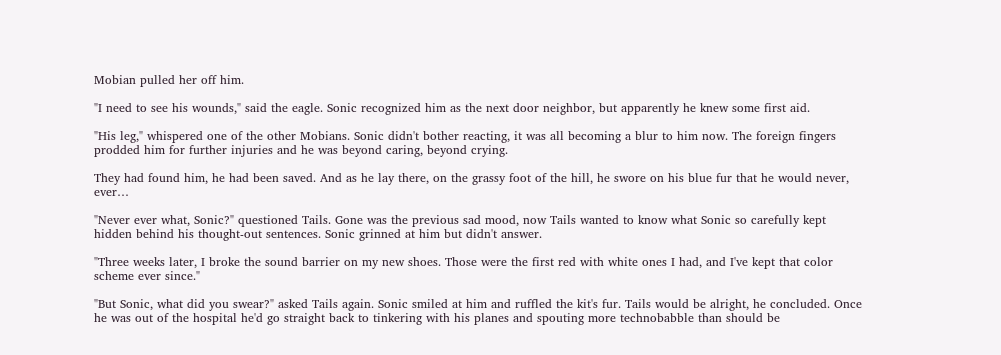Mobian pulled her off him.

"I need to see his wounds," said the eagle. Sonic recognized him as the next door neighbor, but apparently he knew some first aid.

"His leg," whispered one of the other Mobians. Sonic didn't bother reacting, it was all becoming a blur to him now. The foreign fingers prodded him for further injuries and he was beyond caring, beyond crying.

They had found him, he had been saved. And as he lay there, on the grassy foot of the hill, he swore on his blue fur that he would never, ever…

"Never ever what, Sonic?" questioned Tails. Gone was the previous sad mood, now Tails wanted to know what Sonic so carefully kept hidden behind his thought-out sentences. Sonic grinned at him but didn't answer.

"Three weeks later, I broke the sound barrier on my new shoes. Those were the first red with white ones I had, and I've kept that color scheme ever since."

"But Sonic, what did you swear?" asked Tails again. Sonic smiled at him and ruffled the kit's fur. Tails would be alright, he concluded. Once he was out of the hospital he'd go straight back to tinkering with his planes and spouting more technobabble than should be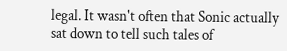legal. It wasn't often that Sonic actually sat down to tell such tales of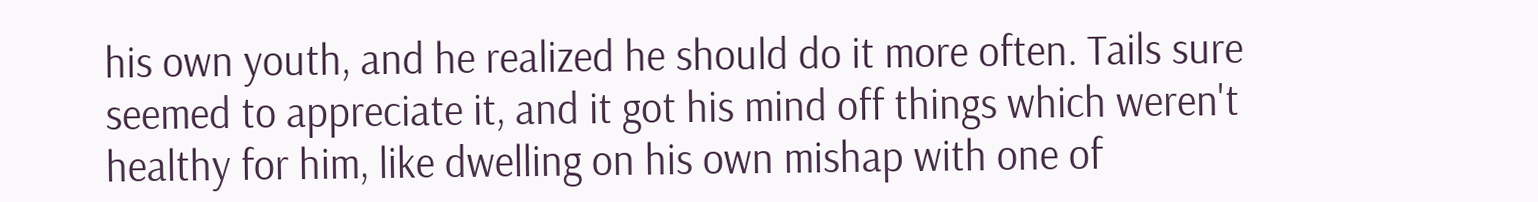his own youth, and he realized he should do it more often. Tails sure seemed to appreciate it, and it got his mind off things which weren't healthy for him, like dwelling on his own mishap with one of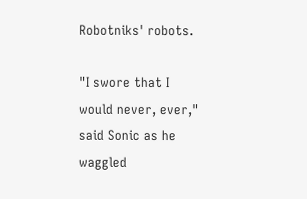Robotniks' robots.

"I swore that I would never, ever," said Sonic as he waggled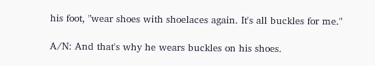his foot, "wear shoes with shoelaces again. It's all buckles for me."

A/N: And that's why he wears buckles on his shoes.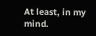At least, in my mind.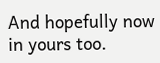And hopefully now in yours too.